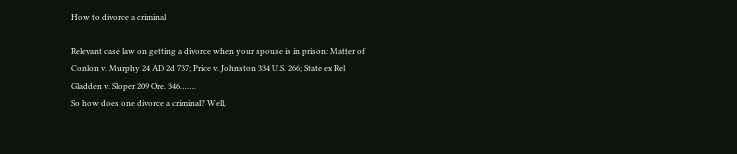How to divorce a criminal

Relevant case law on getting a divorce when your spouse is in prison: Matter of Conlon v. Murphy 24 AD 2d 737; Price v. Johnston 334 U.S. 266; State ex Rel Gladden v. Sloper 209 Ore. 346…….
So how does one divorce a criminal? Well,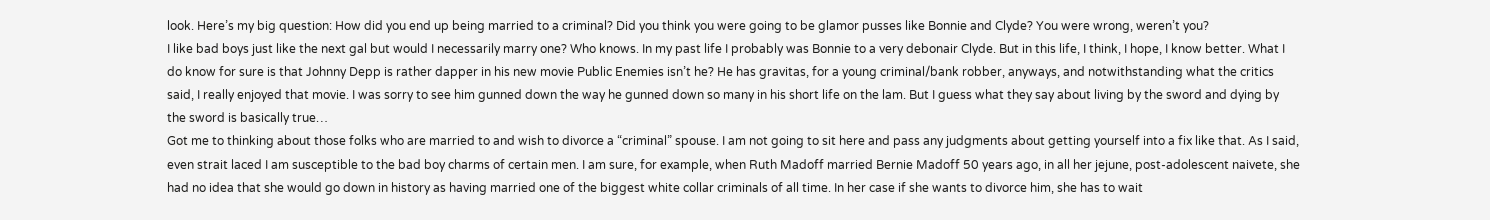look. Here’s my big question: How did you end up being married to a criminal? Did you think you were going to be glamor pusses like Bonnie and Clyde? You were wrong, weren’t you?
I like bad boys just like the next gal but would I necessarily marry one? Who knows. In my past life I probably was Bonnie to a very debonair Clyde. But in this life, I think, I hope, I know better. What I do know for sure is that Johnny Depp is rather dapper in his new movie Public Enemies isn’t he? He has gravitas, for a young criminal/bank robber, anyways, and notwithstanding what the critics said, I really enjoyed that movie. I was sorry to see him gunned down the way he gunned down so many in his short life on the lam. But I guess what they say about living by the sword and dying by the sword is basically true…
Got me to thinking about those folks who are married to and wish to divorce a “criminal” spouse. I am not going to sit here and pass any judgments about getting yourself into a fix like that. As I said, even strait laced I am susceptible to the bad boy charms of certain men. I am sure, for example, when Ruth Madoff married Bernie Madoff 50 years ago, in all her jejune, post-adolescent naivete, she had no idea that she would go down in history as having married one of the biggest white collar criminals of all time. In her case if she wants to divorce him, she has to wait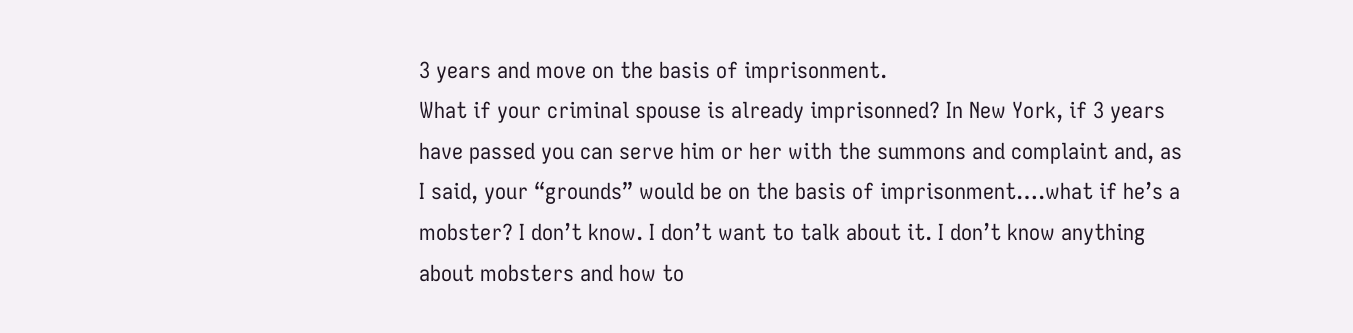3 years and move on the basis of imprisonment.
What if your criminal spouse is already imprisonned? In New York, if 3 years have passed you can serve him or her with the summons and complaint and, as I said, your “grounds” would be on the basis of imprisonment….what if he’s a mobster? I don’t know. I don’t want to talk about it. I don’t know anything about mobsters and how to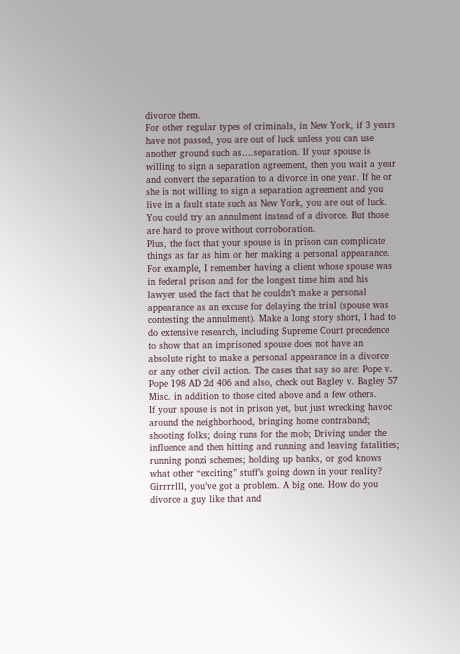divorce them.
For other regular types of criminals, in New York, if 3 years have not passed, you are out of luck unless you can use another ground such as….separation. If your spouse is willing to sign a separation agreement, then you wait a year and convert the separation to a divorce in one year. If he or she is not willing to sign a separation agreement and you live in a fault state such as New York, you are out of luck. You could try an annulment instead of a divorce. But those are hard to prove without corroboration.
Plus, the fact that your spouse is in prison can complicate things as far as him or her making a personal appearance. For example, I remember having a client whose spouse was in federal prison and for the longest time him and his lawyer used the fact that he couldn’t make a personal appearance as an excuse for delaying the trial (spouse was contesting the annulment). Make a long story short, I had to do extensive research, including Supreme Court precedence to show that an imprisoned spouse does not have an absolute right to make a personal appearance in a divorce or any other civil action. The cases that say so are: Pope v. Pope 198 AD 2d 406 and also, check out Bagley v. Bagley 57 Misc. in addition to those cited above and a few others.
If your spouse is not in prison yet, but just wrecking havoc around the neighborhood, bringing home contraband; shooting folks; doing runs for the mob; Driving under the influence and then hitting and running and leaving fatalities; running ponzi schemes; holding up banks, or god knows what other “exciting” stuff’s going down in your reality? Girrrrlll, you’ve got a problem. A big one. How do you divorce a guy like that and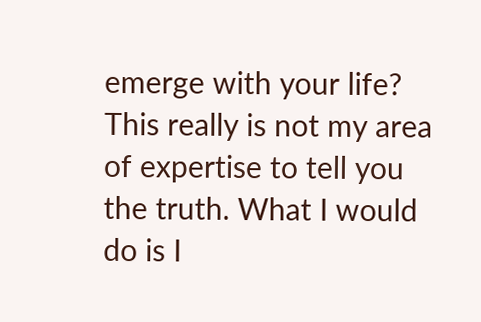emerge with your life? This really is not my area of expertise to tell you the truth. What I would do is I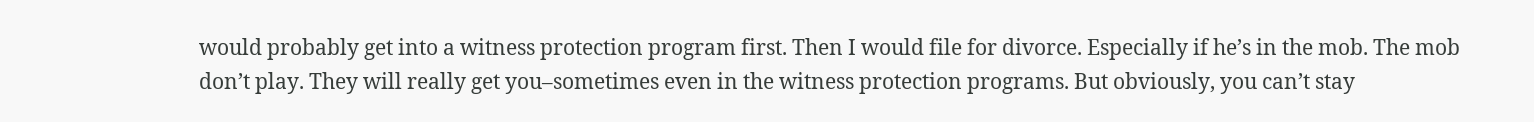would probably get into a witness protection program first. Then I would file for divorce. Especially if he’s in the mob. The mob don’t play. They will really get you–sometimes even in the witness protection programs. But obviously, you can’t stay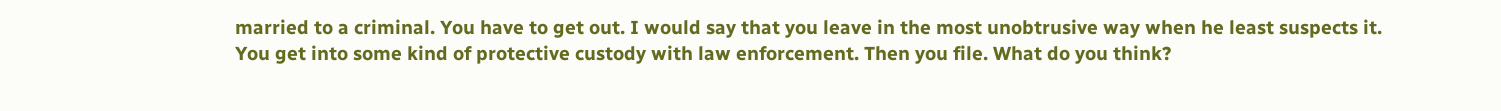married to a criminal. You have to get out. I would say that you leave in the most unobtrusive way when he least suspects it. You get into some kind of protective custody with law enforcement. Then you file. What do you think?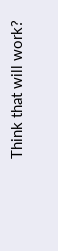Think that will work?